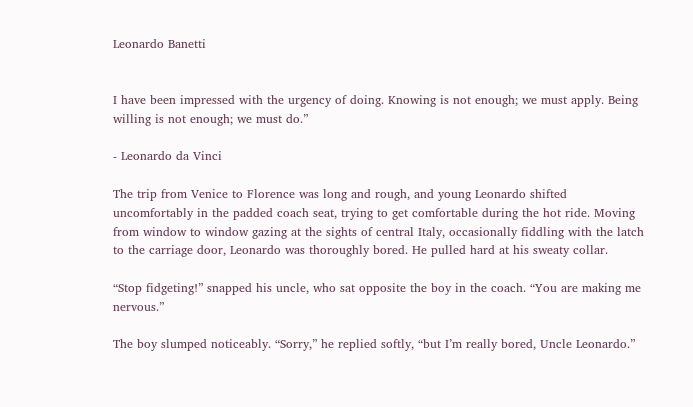Leonardo Banetti


I have been impressed with the urgency of doing. Knowing is not enough; we must apply. Being willing is not enough; we must do.”

- Leonardo da Vinci

The trip from Venice to Florence was long and rough, and young Leonardo shifted uncomfortably in the padded coach seat, trying to get comfortable during the hot ride. Moving from window to window gazing at the sights of central Italy, occasionally fiddling with the latch to the carriage door, Leonardo was thoroughly bored. He pulled hard at his sweaty collar.

“Stop fidgeting!” snapped his uncle, who sat opposite the boy in the coach. “You are making me nervous.”

The boy slumped noticeably. “Sorry,” he replied softly, “but I’m really bored, Uncle Leonardo.”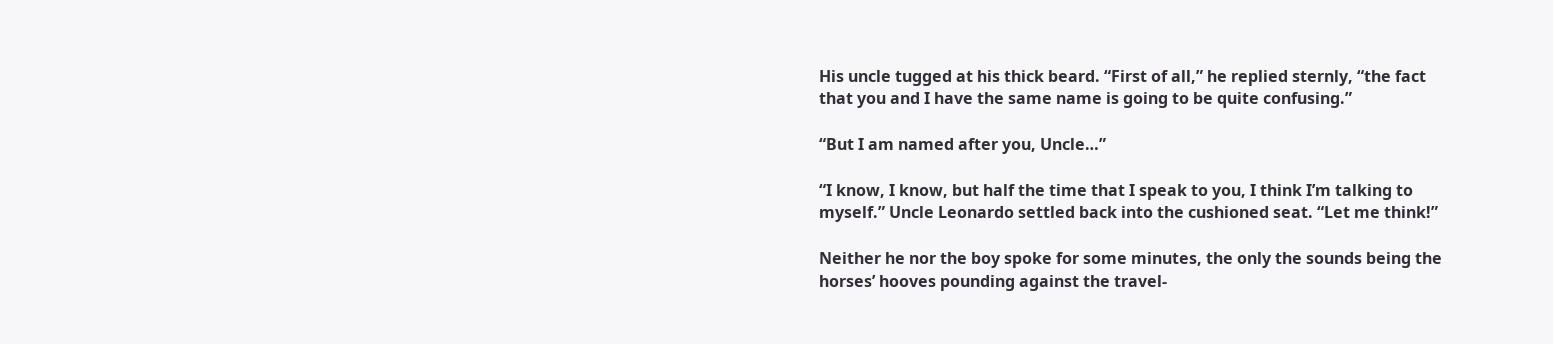His uncle tugged at his thick beard. “First of all,” he replied sternly, “the fact that you and I have the same name is going to be quite confusing.”

“But I am named after you, Uncle…”

“I know, I know, but half the time that I speak to you, I think I’m talking to myself.” Uncle Leonardo settled back into the cushioned seat. “Let me think!”

Neither he nor the boy spoke for some minutes, the only the sounds being the horses’ hooves pounding against the travel-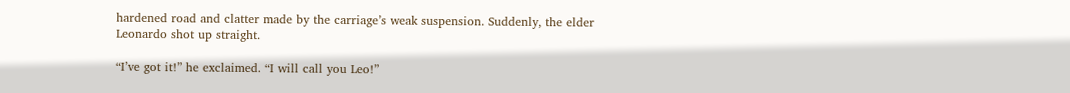hardened road and clatter made by the carriage’s weak suspension. Suddenly, the elder Leonardo shot up straight.

“I’ve got it!” he exclaimed. “I will call you Leo!”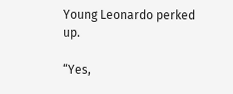Young Leonardo perked up.

“Yes,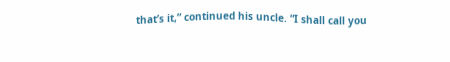that’s it,” continued his uncle. “I shall call you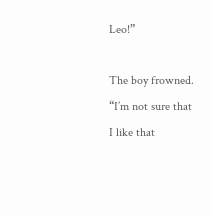Leo!”

The boy frowned. “I’m not sure that I like that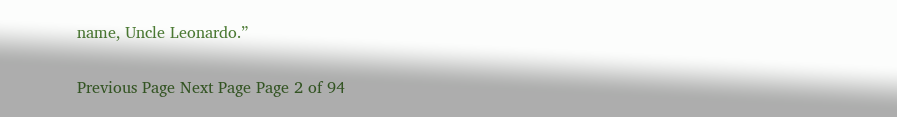name, Uncle Leonardo.”

Previous Page Next Page Page 2 of 94